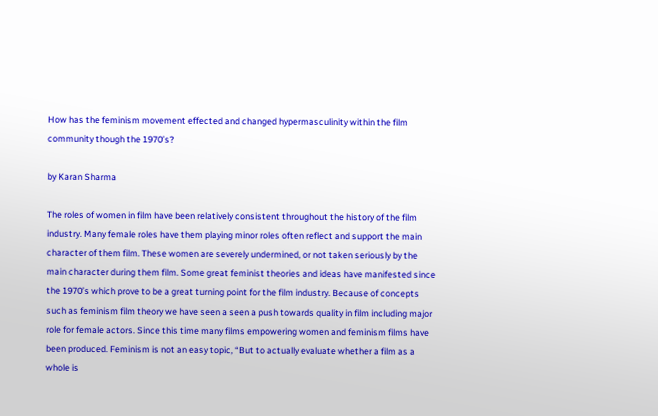How has the feminism movement effected and changed hypermasculinity within the film community though the 1970’s?

by Karan Sharma

The roles of women in film have been relatively consistent throughout the history of the film industry. Many female roles have them playing minor roles often reflect and support the main character of them film. These women are severely undermined, or not taken seriously by the main character during them film. Some great feminist theories and ideas have manifested since the 1970’s which prove to be a great turning point for the film industry. Because of concepts such as feminism film theory we have seen a seen a push towards quality in film including major role for female actors. Since this time many films empowering women and feminism films have been produced. Feminism is not an easy topic, “But to actually evaluate whether a film as a whole is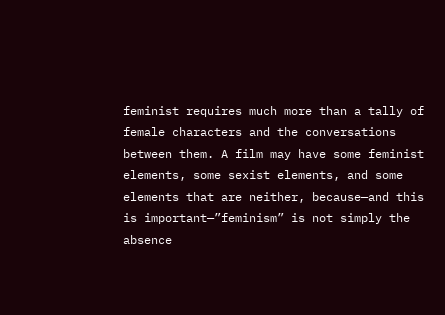feminist requires much more than a tally of female characters and the conversations between them. A film may have some feminist elements, some sexist elements, and some elements that are neither, because—and this is important—”feminism” is not simply the absence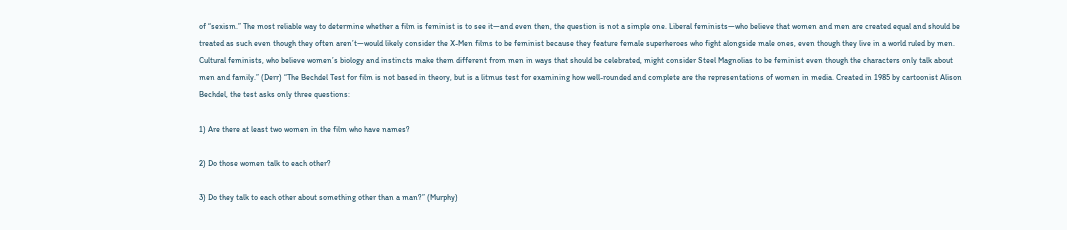of “sexism.” The most reliable way to determine whether a film is feminist is to see it—and even then, the question is not a simple one. Liberal feminists—who believe that women and men are created equal and should be treated as such even though they often aren’t—would likely consider the X-Men films to be feminist because they feature female superheroes who fight alongside male ones, even though they live in a world ruled by men. Cultural feminists, who believe women’s biology and instincts make them different from men in ways that should be celebrated, might consider Steel Magnolias to be feminist even though the characters only talk about men and family.” (Derr) “The Bechdel Test for film is not based in theory, but is a litmus test for examining how well-rounded and complete are the representations of women in media. Created in 1985 by cartoonist Alison Bechdel, the test asks only three questions:

1) Are there at least two women in the film who have names?

2) Do those women talk to each other?

3) Do they talk to each other about something other than a man?” (Murphy)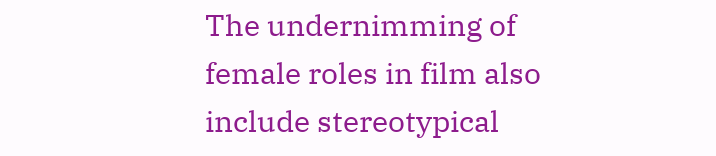The undernimming of female roles in film also include stereotypical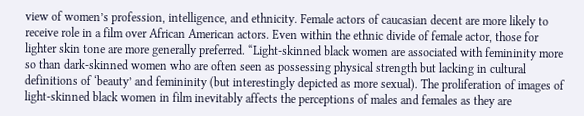view of women’s profession, intelligence, and ethnicity. Female actors of caucasian decent are more likely to receive role in a film over African American actors. Even within the ethnic divide of female actor, those for lighter skin tone are more generally preferred. “Light-skinned black women are associated with femininity more so than dark-skinned women who are often seen as possessing physical strength but lacking in cultural definitions of ‘beauty’ and femininity (but interestingly depicted as more sexual). The proliferation of images of light-skinned black women in film inevitably affects the perceptions of males and females as they are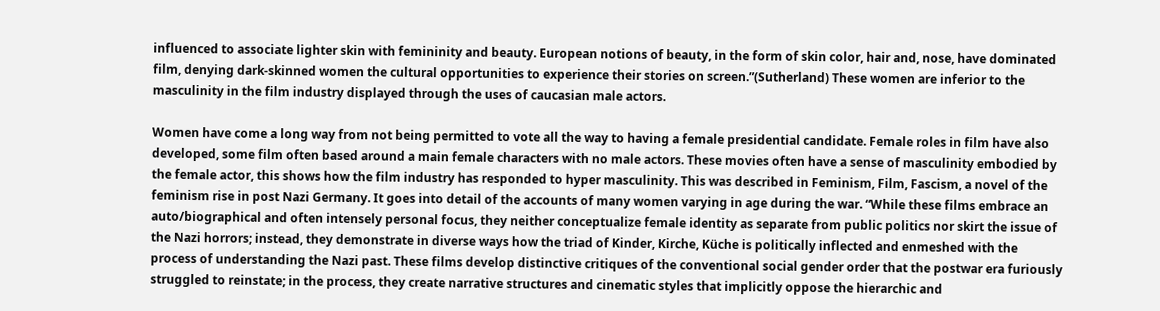influenced to associate lighter skin with femininity and beauty. European notions of beauty, in the form of skin color, hair and, nose, have dominated film, denying dark-skinned women the cultural opportunities to experience their stories on screen.”(Sutherland) These women are inferior to the masculinity in the film industry displayed through the uses of caucasian male actors.

Women have come a long way from not being permitted to vote all the way to having a female presidential candidate. Female roles in film have also developed, some film often based around a main female characters with no male actors. These movies often have a sense of masculinity embodied by the female actor, this shows how the film industry has responded to hyper masculinity. This was described in Feminism, Film, Fascism, a novel of the feminism rise in post Nazi Germany. It goes into detail of the accounts of many women varying in age during the war. “While these films embrace an auto/biographical and often intensely personal focus, they neither conceptualize female identity as separate from public politics nor skirt the issue of the Nazi horrors; instead, they demonstrate in diverse ways how the triad of Kinder, Kirche, Küche is politically inflected and enmeshed with the process of understanding the Nazi past. These films develop distinctive critiques of the conventional social gender order that the postwar era furiously struggled to reinstate; in the process, they create narrative structures and cinematic styles that implicitly oppose the hierarchic and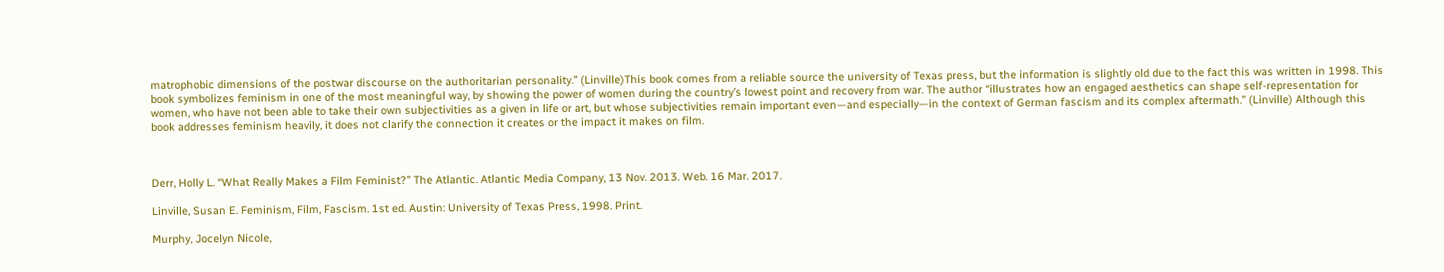matrophobic dimensions of the postwar discourse on the authoritarian personality.” (Linville)This book comes from a reliable source the university of Texas press, but the information is slightly old due to the fact this was written in 1998. This book symbolizes feminism in one of the most meaningful way, by showing the power of women during the country’s lowest point and recovery from war. The author “illustrates how an engaged aesthetics can shape self-representation for women, who have not been able to take their own subjectivities as a given in life or art, but whose subjectivities remain important even—and especially—in the context of German fascism and its complex aftermath.” (Linville) Although this book addresses feminism heavily, it does not clarify the connection it creates or the impact it makes on film.



Derr, Holly L. “What Really Makes a Film Feminist?” The Atlantic. Atlantic Media Company, 13 Nov. 2013. Web. 16 Mar. 2017.

Linville, Susan E. Feminism, Film, Fascism. 1st ed. Austin: University of Texas Press, 1998. Print.

Murphy, Jocelyn Nicole,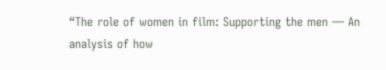“The role of women in film: Supporting the men — An analysis of how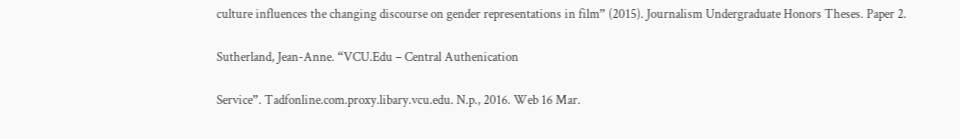culture influences the changing discourse on gender representations in film” (2015). Journalism Undergraduate Honors Theses. Paper 2.

Sutherland, Jean-Anne. “VCU.Edu – Central Authenication

Service”. Tadfonline.com.proxy.libary.vcu.edu. N.p., 2016. Web 16 Mar.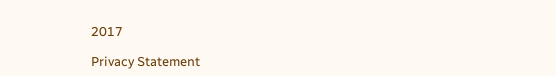2017

Privacy Statement